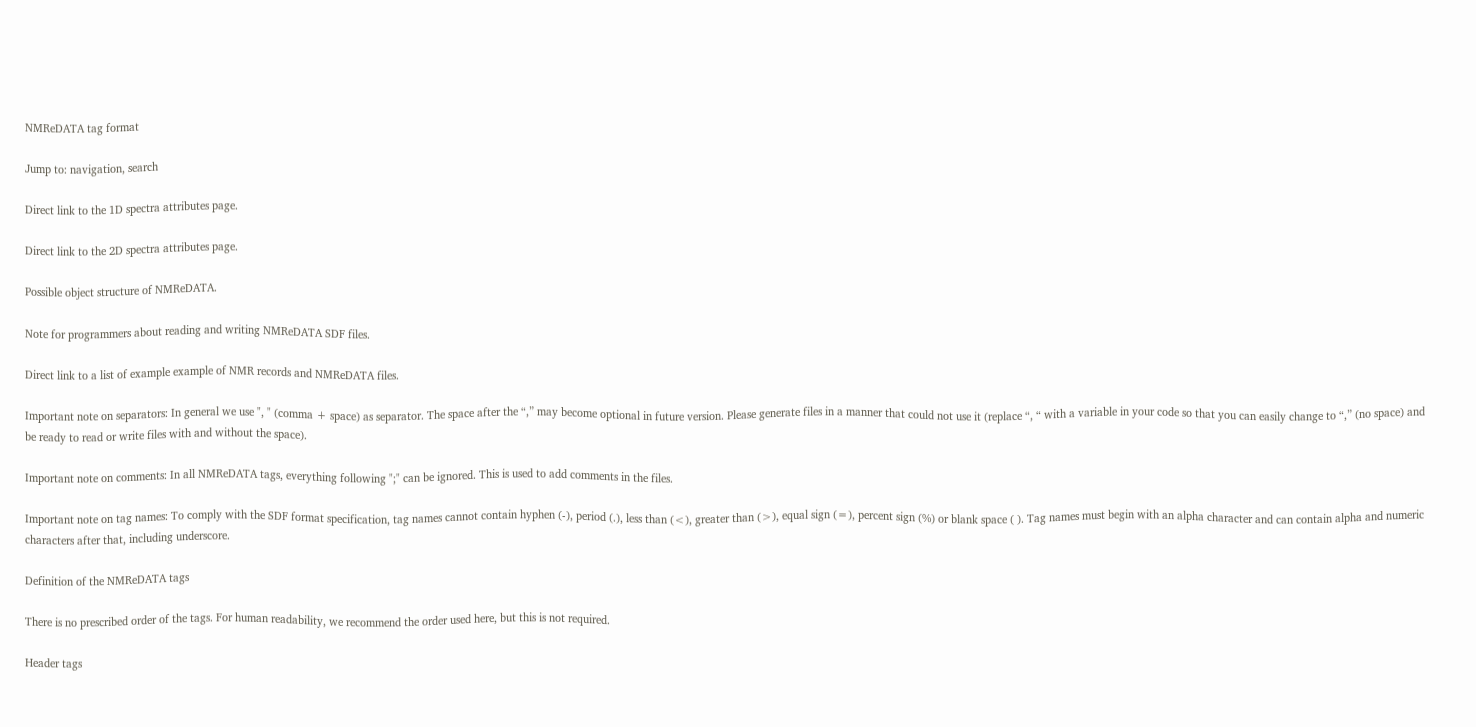NMReDATA tag format

Jump to: navigation, search

Direct link to the 1D spectra attributes page.

Direct link to the 2D spectra attributes page.

Possible object structure of NMReDATA.

Note for programmers about reading and writing NMReDATA SDF files.

Direct link to a list of example example of NMR records and NMReDATA files.

Important note on separators: In general we use ", " (comma + space) as separator. The space after the “,” may become optional in future version. Please generate files in a manner that could not use it (replace “, “ with a variable in your code so that you can easily change to “,” (no space) and be ready to read or write files with and without the space).

Important note on comments: In all NMReDATA tags, everything following ";" can be ignored. This is used to add comments in the files.

Important note on tag names: To comply with the SDF format specification, tag names cannot contain hyphen (-), period (.), less than (<), greater than (>), equal sign (=), percent sign (%) or blank space ( ). Tag names must begin with an alpha character and can contain alpha and numeric characters after that, including underscore.

Definition of the NMReDATA tags

There is no prescribed order of the tags. For human readability, we recommend the order used here, but this is not required.

Header tags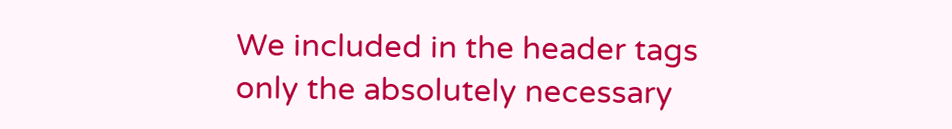We included in the header tags only the absolutely necessary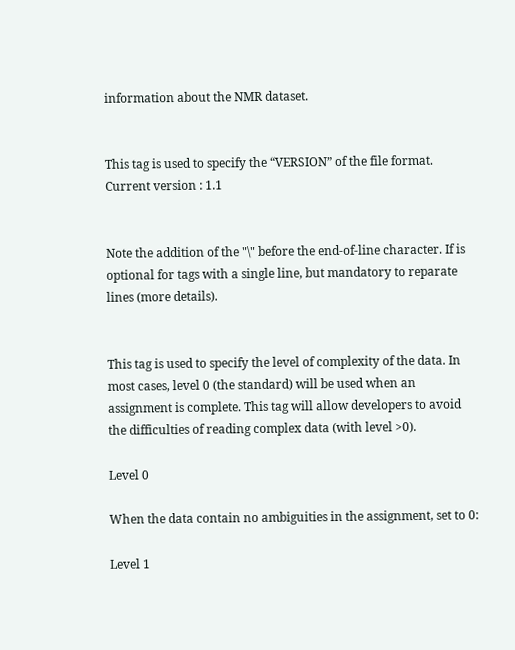information about the NMR dataset.


This tag is used to specify the “VERSION” of the file format. Current version : 1.1


Note the addition of the "\" before the end-of-line character. If is optional for tags with a single line, but mandatory to reparate lines (more details).


This tag is used to specify the level of complexity of the data. In most cases, level 0 (the standard) will be used when an assignment is complete. This tag will allow developers to avoid the difficulties of reading complex data (with level >0).

Level 0

When the data contain no ambiguities in the assignment, set to 0:

Level 1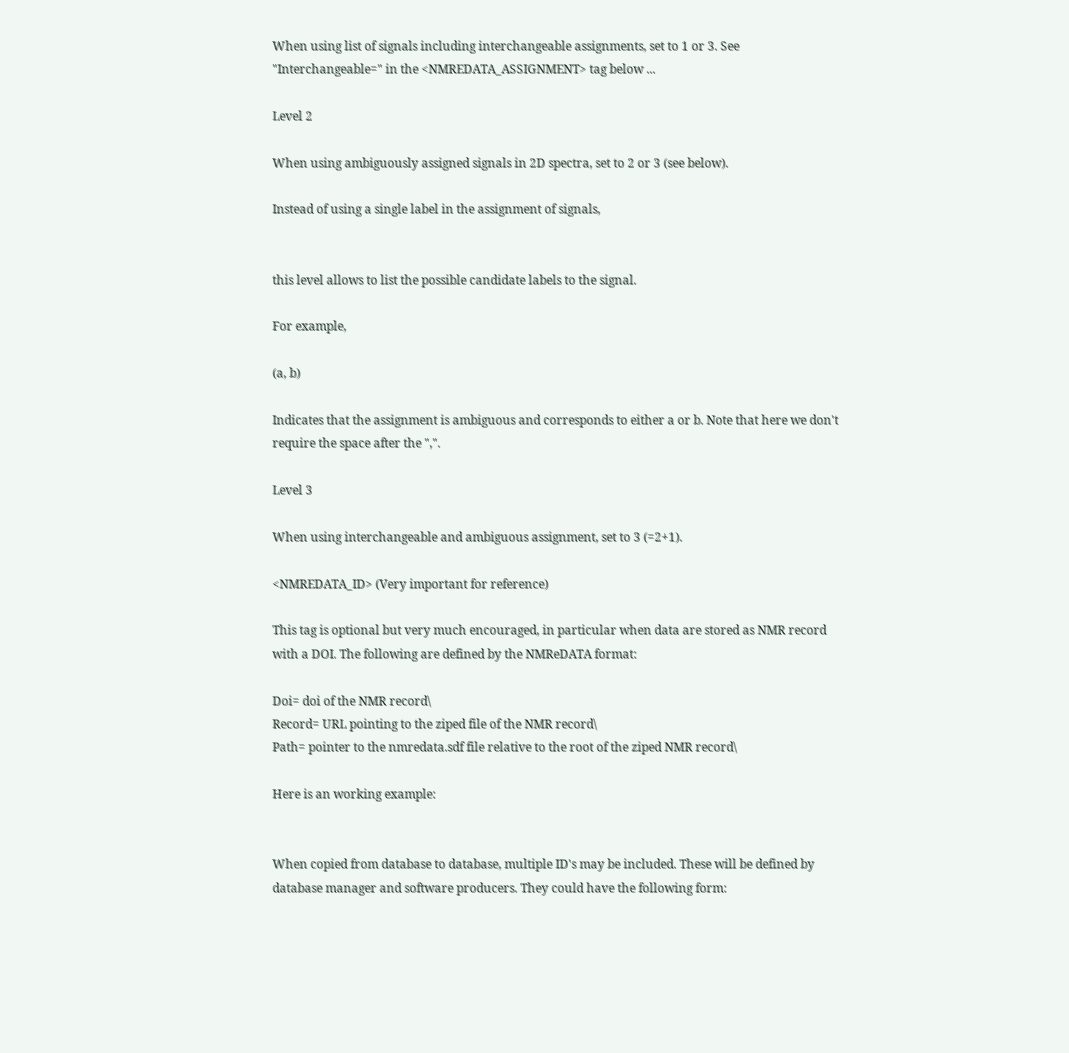When using list of signals including interchangeable assignments, set to 1 or 3. See "Interchangeable=" in the <NMREDATA_ASSIGNMENT> tag below ...

Level 2

When using ambiguously assigned signals in 2D spectra, set to 2 or 3 (see below).

Instead of using a single label in the assignment of signals,


this level allows to list the possible candidate labels to the signal.

For example,

(a, b)

Indicates that the assignment is ambiguous and corresponds to either a or b. Note that here we don't require the space after the ",".

Level 3

When using interchangeable and ambiguous assignment, set to 3 (=2+1).

<NMREDATA_ID> (Very important for reference)

This tag is optional but very much encouraged, in particular when data are stored as NMR record with a DOI. The following are defined by the NMReDATA format:

Doi= doi of the NMR record\
Record= URL pointing to the ziped file of the NMR record\
Path= pointer to the nmredata.sdf file relative to the root of the ziped NMR record\

Here is an working example:


When copied from database to database, multiple ID's may be included. These will be defined by database manager and software producers. They could have the following form: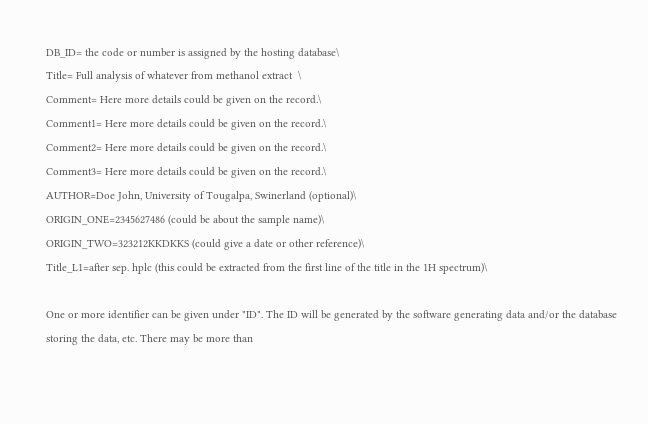DB_ID= the code or number is assigned by the hosting database\
Title= Full analysis of whatever from methanol extract  \
Comment= Here more details could be given on the record.\
Comment1= Here more details could be given on the record.\
Comment2= Here more details could be given on the record.\
Comment3= Here more details could be given on the record.\
AUTHOR=Doe John, University of Tougalpa, Swinerland (optional)\
ORIGIN_ONE=2345627486 (could be about the sample name)\
ORIGIN_TWO=323212KKDKKS (could give a date or other reference)\
Title_L1=after sep. hplc (this could be extracted from the first line of the title in the 1H spectrum)\

One or more identifier can be given under "ID". The ID will be generated by the software generating data and/or the database storing the data, etc. There may be more than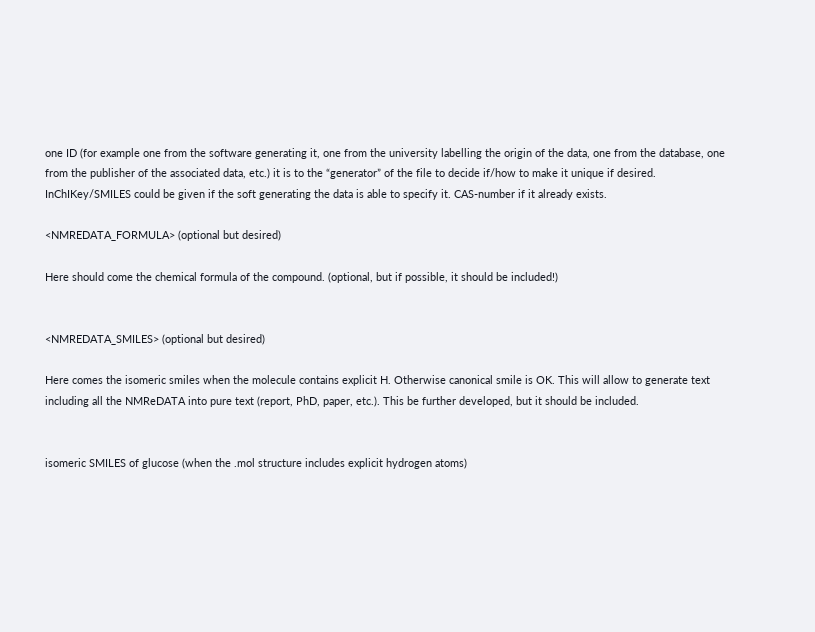one ID (for example one from the software generating it, one from the university labelling the origin of the data, one from the database, one from the publisher of the associated data, etc.) it is to the “generator” of the file to decide if/how to make it unique if desired. InChIKey/SMILES could be given if the soft generating the data is able to specify it. CAS-number if it already exists.

<NMREDATA_FORMULA> (optional but desired)

Here should come the chemical formula of the compound. (optional, but if possible, it should be included!)


<NMREDATA_SMILES> (optional but desired)

Here comes the isomeric smiles when the molecule contains explicit H. Otherwise canonical smile is OK. This will allow to generate text including all the NMReDATA into pure text (report, PhD, paper, etc.). This be further developed, but it should be included.


isomeric SMILES of glucose (when the .mol structure includes explicit hydrogen atoms)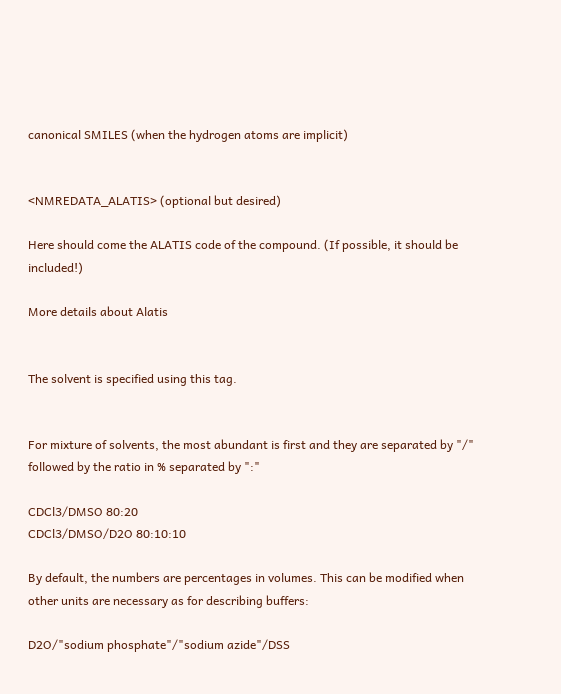canonical SMILES (when the hydrogen atoms are implicit)


<NMREDATA_ALATIS> (optional but desired)

Here should come the ALATIS code of the compound. (If possible, it should be included!)

More details about Alatis


The solvent is specified using this tag.


For mixture of solvents, the most abundant is first and they are separated by "/" followed by the ratio in % separated by ":"

CDCl3/DMSO 80:20
CDCl3/DMSO/D2O 80:10:10

By default, the numbers are percentages in volumes. This can be modified when other units are necessary as for describing buffers:

D2O/"sodium phosphate"/"sodium azide"/DSS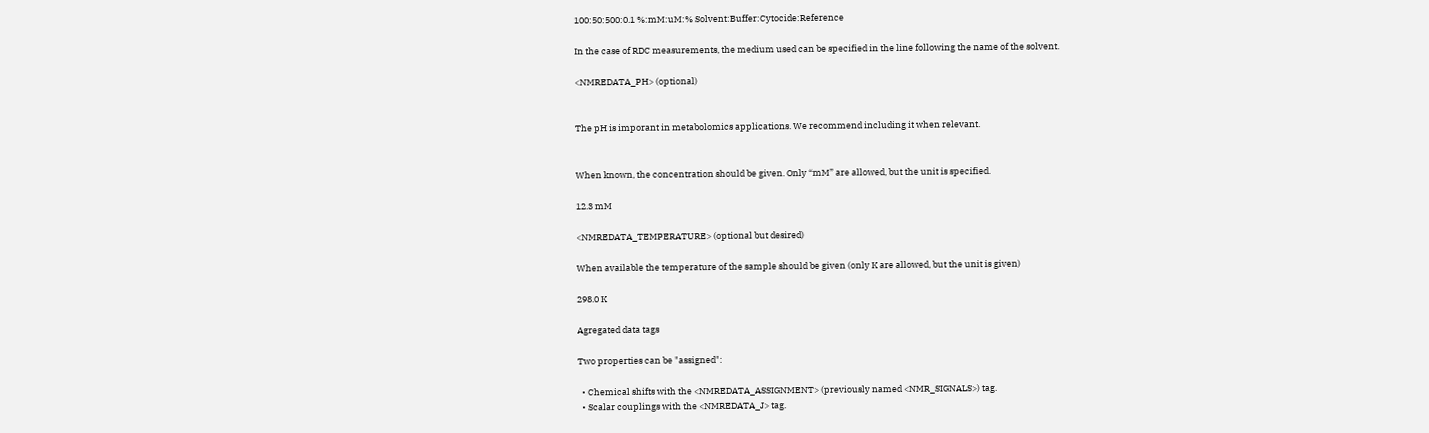100:50:500:0.1 %:mM:uM:% Solvent:Buffer:Cytocide:Reference

In the case of RDC measurements, the medium used can be specified in the line following the name of the solvent.

<NMREDATA_PH> (optional)


The pH is imporant in metabolomics applications. We recommend including it when relevant.


When known, the concentration should be given. Only “mM” are allowed, but the unit is specified.

12.3 mM

<NMREDATA_TEMPERATURE> (optional but desired)

When available the temperature of the sample should be given (only K are allowed, but the unit is given)

298.0 K

Agregated data tags

Two properties can be "assigned":

  • Chemical shifts with the <NMREDATA_ASSIGNMENT> (previously named <NMR_SIGNALS>) tag.
  • Scalar couplings with the <NMREDATA_J> tag.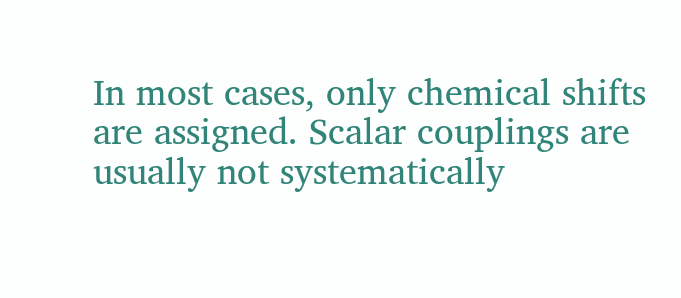In most cases, only chemical shifts are assigned. Scalar couplings are usually not systematically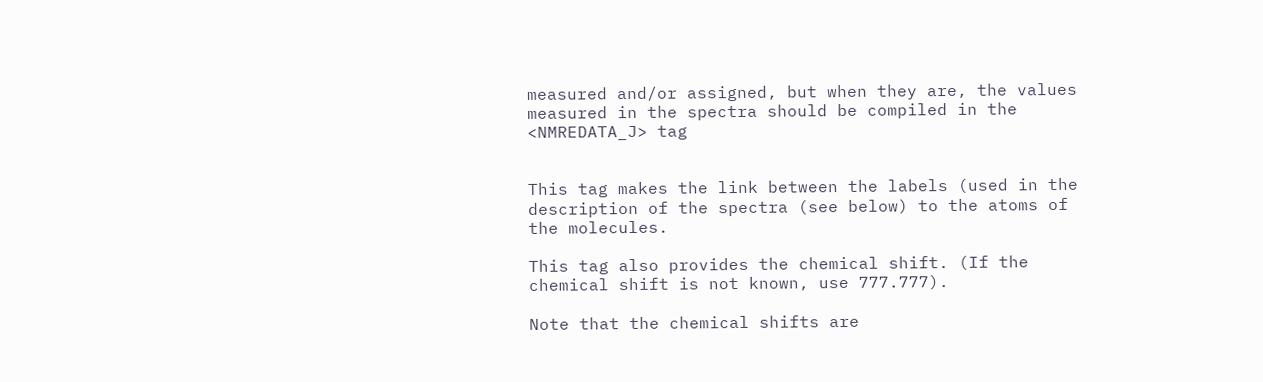measured and/or assigned, but when they are, the values measured in the spectra should be compiled in the <NMREDATA_J> tag


This tag makes the link between the labels (used in the description of the spectra (see below) to the atoms of the molecules.

This tag also provides the chemical shift. (If the chemical shift is not known, use 777.777).

Note that the chemical shifts are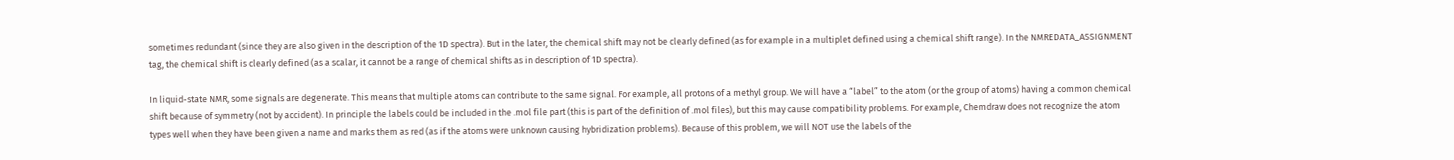sometimes redundant (since they are also given in the description of the 1D spectra). But in the later, the chemical shift may not be clearly defined (as for example in a multiplet defined using a chemical shift range). In the NMREDATA_ASSIGNMENT tag, the chemical shift is clearly defined (as a scalar, it cannot be a range of chemical shifts as in description of 1D spectra).

In liquid-state NMR, some signals are degenerate. This means that multiple atoms can contribute to the same signal. For example, all protons of a methyl group. We will have a “label” to the atom (or the group of atoms) having a common chemical shift because of symmetry (not by accident). In principle the labels could be included in the .mol file part (this is part of the definition of .mol files), but this may cause compatibility problems. For example, Chemdraw does not recognize the atom types well when they have been given a name and marks them as red (as if the atoms were unknown causing hybridization problems). Because of this problem, we will NOT use the labels of the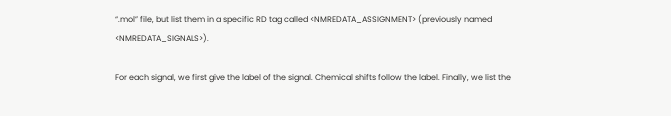“.mol” file, but list them in a specific RD tag called <NMREDATA_ASSIGNMENT> (previously named <NMREDATA_SIGNALS>).

For each signal, we first give the label of the signal. Chemical shifts follow the label. Finally, we list the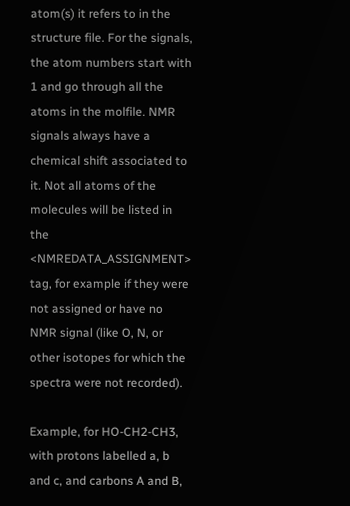atom(s) it refers to in the structure file. For the signals, the atom numbers start with 1 and go through all the atoms in the molfile. NMR signals always have a chemical shift associated to it. Not all atoms of the molecules will be listed in the <NMREDATA_ASSIGNMENT> tag, for example if they were not assigned or have no NMR signal (like O, N, or other isotopes for which the spectra were not recorded).

Example, for HO-CH2-CH3, with protons labelled a, b and c, and carbons A and B,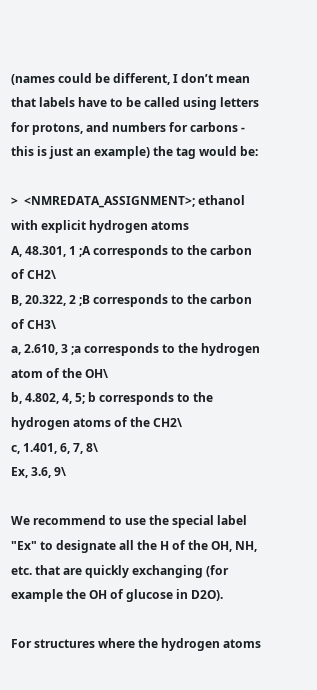(names could be different, I don’t mean that labels have to be called using letters for protons, and numbers for carbons - this is just an example) the tag would be:

>  <NMREDATA_ASSIGNMENT>; ethanol with explicit hydrogen atoms
A, 48.301, 1 ;A corresponds to the carbon of CH2\
B, 20.322, 2 ;B corresponds to the carbon of CH3\
a, 2.610, 3 ;a corresponds to the hydrogen atom of the OH\
b, 4.802, 4, 5; b corresponds to the hydrogen atoms of the CH2\
c, 1.401, 6, 7, 8\
Ex, 3.6, 9\

We recommend to use the special label "Ex" to designate all the H of the OH, NH, etc. that are quickly exchanging (for example the OH of glucose in D2O).

For structures where the hydrogen atoms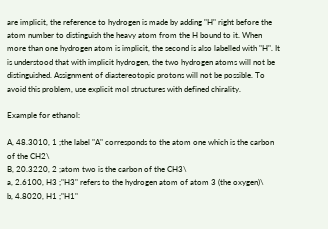are implicit, the reference to hydrogen is made by adding "H" right before the atom number to distinguish the heavy atom from the H bound to it. When more than one hydrogen atom is implicit, the second is also labelled with "H". It is understood that with implicit hydrogen, the two hydrogen atoms will not be distinguished. Assignment of diastereotopic protons will not be possible. To avoid this problem, use explicit mol structures with defined chirality.

Example for ethanol:

A, 48.3010, 1 ;the label "A" corresponds to the atom one which is the carbon of the CH2\
B, 20.3220, 2 ;atom two is the carbon of the CH3\
a, 2.6100, H3 ;"H3" refers to the hydrogen atom of atom 3 (the oxygen)\
b, 4.8020, H1 ;"H1"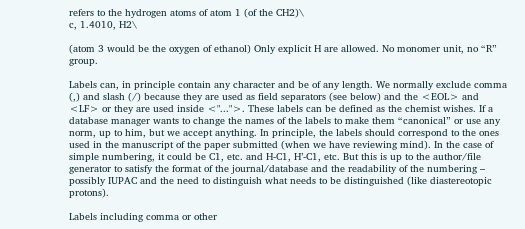refers to the hydrogen atoms of atom 1 (of the CH2)\
c, 1.4010, H2\

(atom 3 would be the oxygen of ethanol) Only explicit H are allowed. No monomer unit, no “R” group.

Labels can, in principle contain any character and be of any length. We normally exclude comma (,) and slash (/) because they are used as field separators (see below) and the <EOL> and <LF> or they are used inside <"...">. These labels can be defined as the chemist wishes. If a database manager wants to change the names of the labels to make them “canonical” or use any norm, up to him, but we accept anything. In principle, the labels should correspond to the ones used in the manuscript of the paper submitted (when we have reviewing mind). In the case of simple numbering, it could be C1, etc. and H-C1, H’-C1, etc. But this is up to the author/file generator to satisfy the format of the journal/database and the readability of the numbering – possibly IUPAC and the need to distinguish what needs to be distinguished (like diastereotopic protons).

Labels including comma or other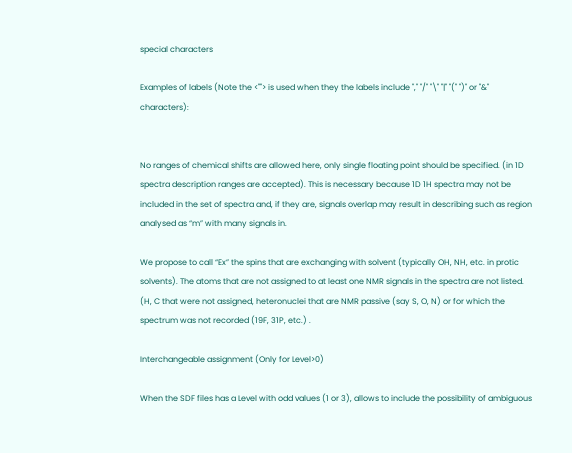special characters

Examples of labels (Note the <""> is used when they the labels include "," "/" "\" "|" "(" ")" or "&" characters):


No ranges of chemical shifts are allowed here, only single floating point should be specified. (in 1D spectra description ranges are accepted). This is necessary because 1D 1H spectra may not be included in the set of spectra and, if they are, signals overlap may result in describing such as region analysed as “m” with many signals in.

We propose to call “Ex” the spins that are exchanging with solvent (typically OH, NH, etc. in protic solvents). The atoms that are not assigned to at least one NMR signals in the spectra are not listed. (H, C that were not assigned, heteronuclei that are NMR passive (say S, O, N) or for which the spectrum was not recorded (19F, 31P, etc.) .

Interchangeable assignment (Only for Level>0)

When the SDF files has a Level with odd values (1 or 3), allows to include the possibility of ambiguous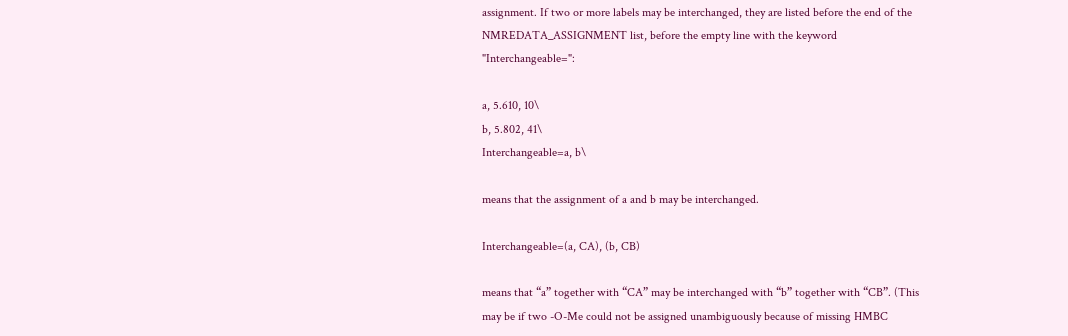assignment. If two or more labels may be interchanged, they are listed before the end of the NMREDATA_ASSIGNMENT list, before the empty line with the keyword "Interchangeable=":

a, 5.610, 10\
b, 5.802, 41\
Interchangeable=a, b\

means that the assignment of a and b may be interchanged.

Interchangeable=(a, CA), (b, CB)

means that “a” together with “CA” may be interchanged with “b” together with “CB”. (This may be if two -O-Me could not be assigned unambiguously because of missing HMBC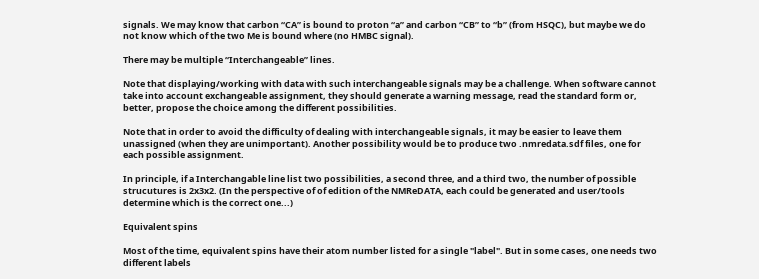signals. We may know that carbon “CA” is bound to proton “a” and carbon “CB” to “b” (from HSQC), but maybe we do not know which of the two Me is bound where (no HMBC signal).

There may be multiple “Interchangeable” lines.

Note that displaying/working with data with such interchangeable signals may be a challenge. When software cannot take into account exchangeable assignment, they should generate a warning message, read the standard form or, better, propose the choice among the different possibilities.

Note that in order to avoid the difficulty of dealing with interchangeable signals, it may be easier to leave them unassigned (when they are unimportant). Another possibility would be to produce two .nmredata.sdf files, one for each possible assignment.

In principle, if a Interchangable line list two possibilities, a second three, and a third two, the number of possible strucutures is 2x3x2. (In the perspective of of edition of the NMReDATA, each could be generated and user/tools determine which is the correct one...)

Equivalent spins

Most of the time, equivalent spins have their atom number listed for a single "label". But in some cases, one needs two different labels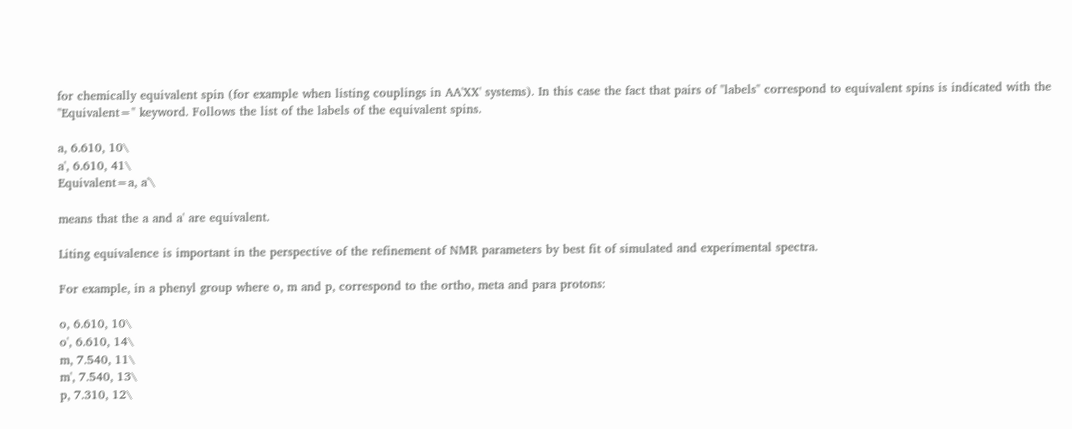for chemically equivalent spin (for example when listing couplings in AA'XX' systems). In this case the fact that pairs of "labels" correspond to equivalent spins is indicated with the "Equivalent=" keyword. Follows the list of the labels of the equivalent spins.

a, 6.610, 10\
a', 6.610, 41\
Equivalent=a, a'\

means that the a and a' are equivalent.

Liting equivalence is important in the perspective of the refinement of NMR parameters by best fit of simulated and experimental spectra.

For example, in a phenyl group where o, m and p, correspond to the ortho, meta and para protons:

o, 6.610, 10\
o', 6.610, 14\
m, 7.540, 11\
m', 7.540, 13\
p, 7.310, 12\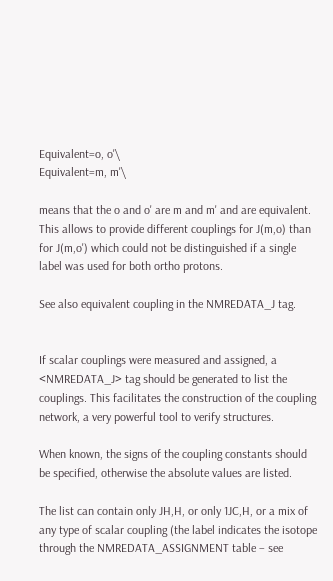Equivalent=o, o'\
Equivalent=m, m'\

means that the o and o' are m and m' and are equivalent. This allows to provide different couplings for J(m,o) than for J(m,o') which could not be distinguished if a single label was used for both ortho protons.

See also equivalent coupling in the NMREDATA_J tag.


If scalar couplings were measured and assigned, a <NMREDATA_J> tag should be generated to list the couplings. This facilitates the construction of the coupling network, a very powerful tool to verify structures.

When known, the signs of the coupling constants should be specified, otherwise the absolute values are listed.

The list can contain only JH,H, or only 1JC,H, or a mix of any type of scalar coupling (the label indicates the isotope through the NMREDATA_ASSIGNMENT table – see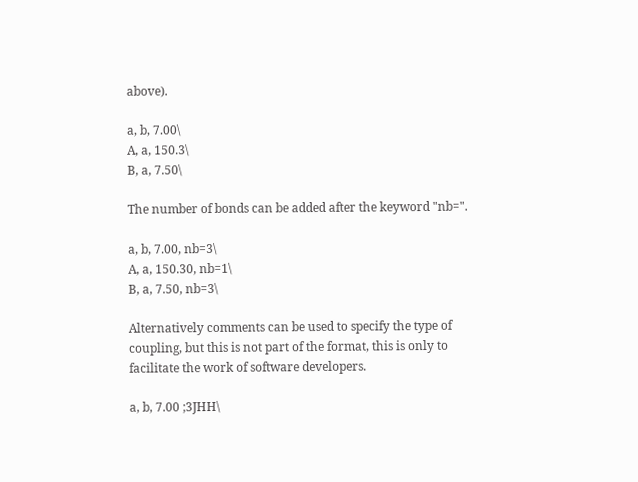above).

a, b, 7.00\
A, a, 150.3\
B, a, 7.50\

The number of bonds can be added after the keyword "nb=".

a, b, 7.00, nb=3\
A, a, 150.30, nb=1\
B, a, 7.50, nb=3\

Alternatively comments can be used to specify the type of coupling, but this is not part of the format, this is only to facilitate the work of software developers.

a, b, 7.00 ;3JHH\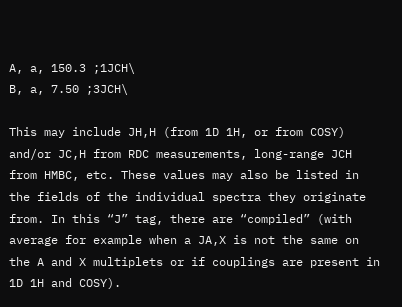A, a, 150.3 ;1JCH\
B, a, 7.50 ;3JCH\

This may include JH,H (from 1D 1H, or from COSY) and/or JC,H from RDC measurements, long-range JCH from HMBC, etc. These values may also be listed in the fields of the individual spectra they originate from. In this “J” tag, there are “compiled” (with average for example when a JA,X is not the same on the A and X multiplets or if couplings are present in 1D 1H and COSY).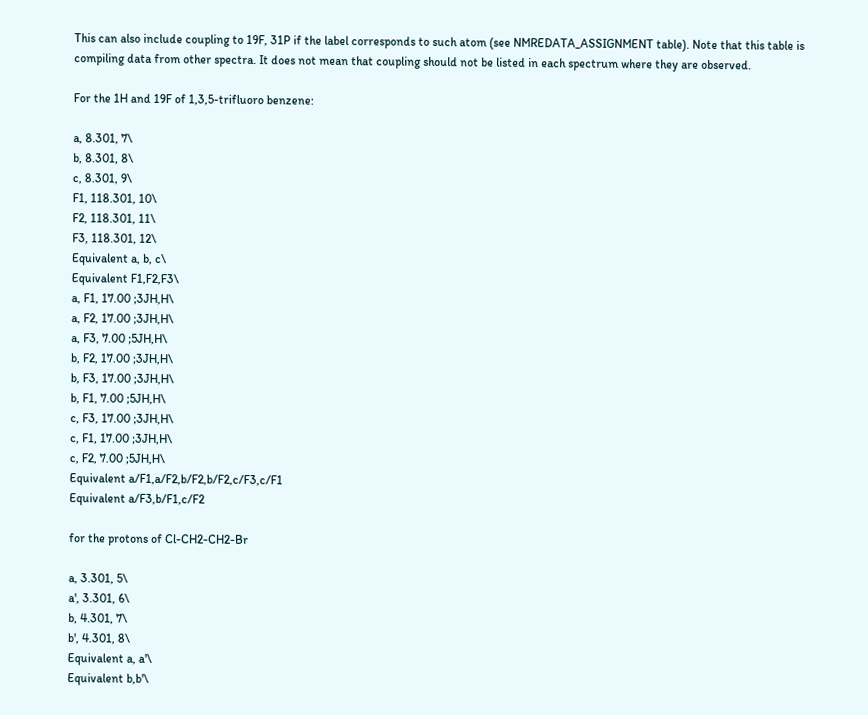This can also include coupling to 19F, 31P if the label corresponds to such atom (see NMREDATA_ASSIGNMENT table). Note that this table is compiling data from other spectra. It does not mean that coupling should not be listed in each spectrum where they are observed.

For the 1H and 19F of 1,3,5-trifluoro benzene:

a, 8.301, 7\
b, 8.301, 8\
c, 8.301, 9\
F1, 118.301, 10\
F2, 118.301, 11\
F3, 118.301, 12\
Equivalent a, b, c\
Equivalent F1,F2,F3\
a, F1, 17.00 ;3JH,H\
a, F2, 17.00 ;3JH,H\
a, F3, 7.00 ;5JH,H\
b, F2, 17.00 ;3JH,H\
b, F3, 17.00 ;3JH,H\
b, F1, 7.00 ;5JH,H\
c, F3, 17.00 ;3JH,H\
c, F1, 17.00 ;3JH,H\
c, F2, 7.00 ;5JH,H\
Equivalent a/F1,a/F2,b/F2,b/F2,c/F3,c/F1
Equivalent a/F3,b/F1,c/F2

for the protons of Cl-CH2-CH2-Br

a, 3.301, 5\
a', 3.301, 6\
b, 4.301, 7\
b', 4.301, 8\
Equivalent a, a'\
Equivalent b,b'\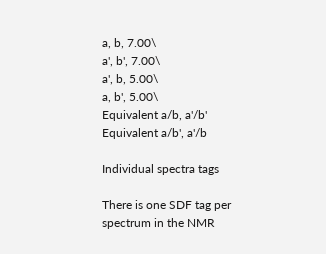a, b, 7.00\
a', b', 7.00\
a', b, 5.00\
a, b', 5.00\
Equivalent a/b, a'/b'
Equivalent a/b', a'/b

Individual spectra tags

There is one SDF tag per spectrum in the NMR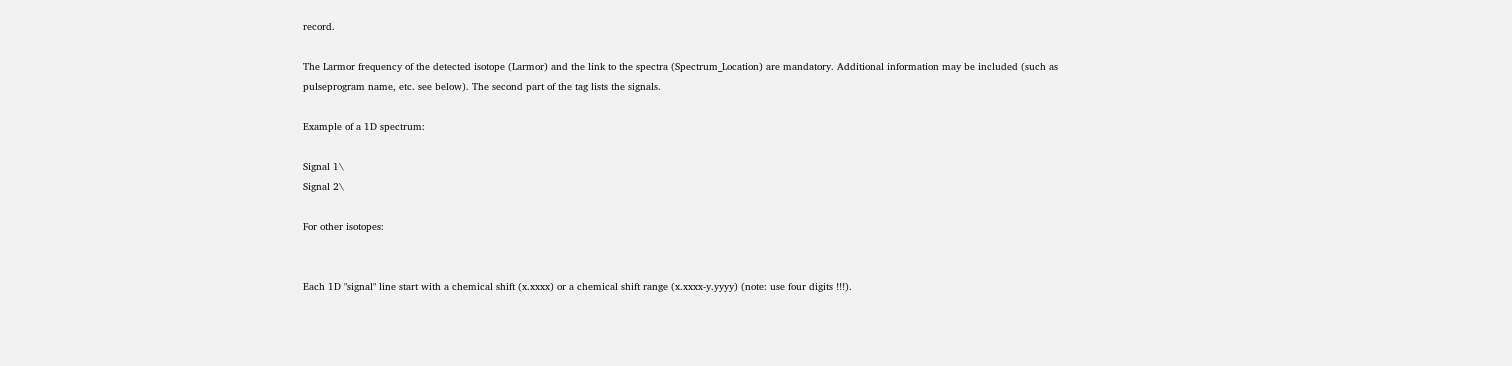record.

The Larmor frequency of the detected isotope (Larmor) and the link to the spectra (Spectrum_Location) are mandatory. Additional information may be included (such as pulseprogram name, etc. see below). The second part of the tag lists the signals.

Example of a 1D spectrum:

Signal 1\
Signal 2\

For other isotopes:


Each 1D "signal" line start with a chemical shift (x.xxxx) or a chemical shift range (x.xxxx-y.yyyy) (note: use four digits !!!).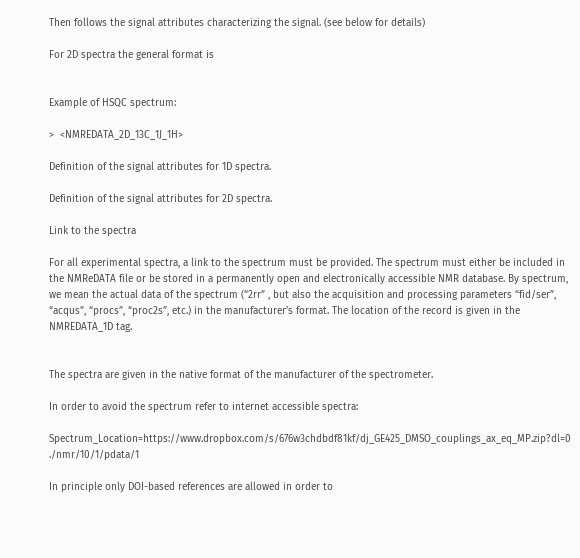Then follows the signal attributes characterizing the signal. (see below for details)

For 2D spectra the general format is


Example of HSQC spectrum:

>  <NMREDATA_2D_13C_1J_1H>

Definition of the signal attributes for 1D spectra.

Definition of the signal attributes for 2D spectra.

Link to the spectra

For all experimental spectra, a link to the spectrum must be provided. The spectrum must either be included in the NMReDATA file or be stored in a permanently open and electronically accessible NMR database. By spectrum, we mean the actual data of the spectrum (“2rr” , but also the acquisition and processing parameters “fid/ser”, “acqus”, “procs”, “proc2s”, etc.) in the manufacturer's format. The location of the record is given in the NMREDATA_1D tag.


The spectra are given in the native format of the manufacturer of the spectrometer.

In order to avoid the spectrum refer to internet accessible spectra:

Spectrum_Location=https://www.dropbox.com/s/676w3chdbdf81kf/dj_GE425_DMSO_couplings_ax_eq_MP.zip?dl=0 ./nmr/10/1/pdata/1

In principle only DOI-based references are allowed in order to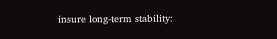insure long-term stability: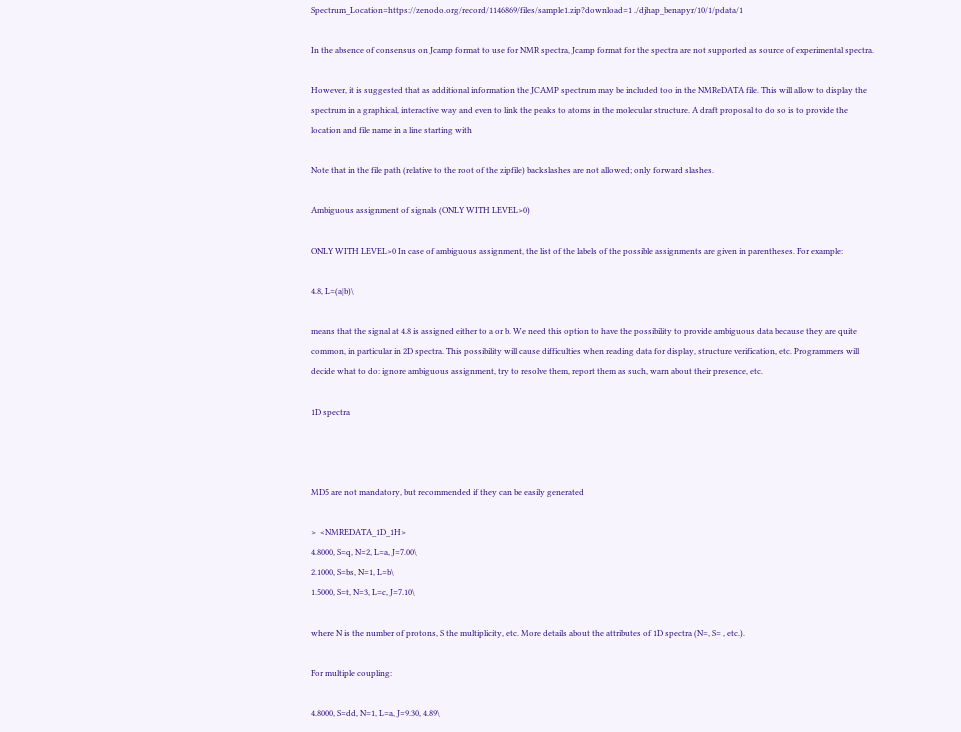Spectrum_Location=https://zenodo.org/record/1146869/files/sample1.zip?download=1 ./djhap_benapyr/10/1/pdata/1

In the absence of consensus on Jcamp format to use for NMR spectra, Jcamp format for the spectra are not supported as source of experimental spectra.

However, it is suggested that as additional information the JCAMP spectrum may be included too in the NMReDATA file. This will allow to display the spectrum in a graphical, interactive way and even to link the peaks to atoms in the molecular structure. A draft proposal to do so is to provide the location and file name in a line starting with

Note that in the file path (relative to the root of the zipfile) backslashes are not allowed; only forward slashes.

Ambiguous assignment of signals (ONLY WITH LEVEL>0)

ONLY WITH LEVEL>0 In case of ambiguous assignment, the list of the labels of the possible assignments are given in parentheses. For example:

4.8, L=(a|b)\

means that the signal at 4.8 is assigned either to a or b. We need this option to have the possibility to provide ambiguous data because they are quite common, in particular in 2D spectra. This possibility will cause difficulties when reading data for display, structure verification, etc. Programmers will decide what to do: ignore ambiguous assignment, try to resolve them, report them as such, warn about their presence, etc.

1D spectra



MD5 are not mandatory, but recommended if they can be easily generated

>  <NMREDATA_1D_1H>
4.8000, S=q, N=2, L=a, J=7.00\
2.1000, S=bs, N=1, L=b\
1.5000, S=t, N=3, L=c, J=7.10\

where N is the number of protons, S the multiplicity, etc. More details about the attributes of 1D spectra (N=, S= , etc.).

For multiple coupling:

4.8000, S=dd, N=1, L=a, J=9.30, 4.89\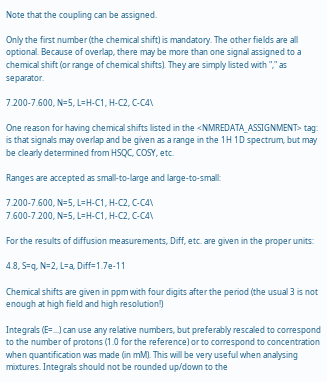Note that the coupling can be assigned.

Only the first number (the chemical shift) is mandatory. The other fields are all optional. Because of overlap, there may be more than one signal assigned to a chemical shift (or range of chemical shifts). They are simply listed with "," as separator.

7.200-7.600, N=5, L=H-C1, H-C2, C-C4\

One reason for having chemical shifts listed in the <NMREDATA_ASSIGNMENT> tag: is that signals may overlap and be given as a range in the 1H 1D spectrum, but may be clearly determined from HSQC, COSY, etc.

Ranges are accepted as small-to-large and large-to-small:

7.200-7.600, N=5, L=H-C1, H-C2, C-C4\
7.600-7.200, N=5, L=H-C1, H-C2, C-C4\

For the results of diffusion measurements, Diff, etc. are given in the proper units:

4.8, S=q, N=2, L=a, Diff=1.7e-11

Chemical shifts are given in ppm with four digits after the period (the usual 3 is not enough at high field and high resolution!)

Integrals (E=...) can use any relative numbers, but preferably rescaled to correspond to the number of protons (1.0 for the reference) or to correspond to concentration when quantification was made (in mM). This will be very useful when analysing mixtures. Integrals should not be rounded up/down to the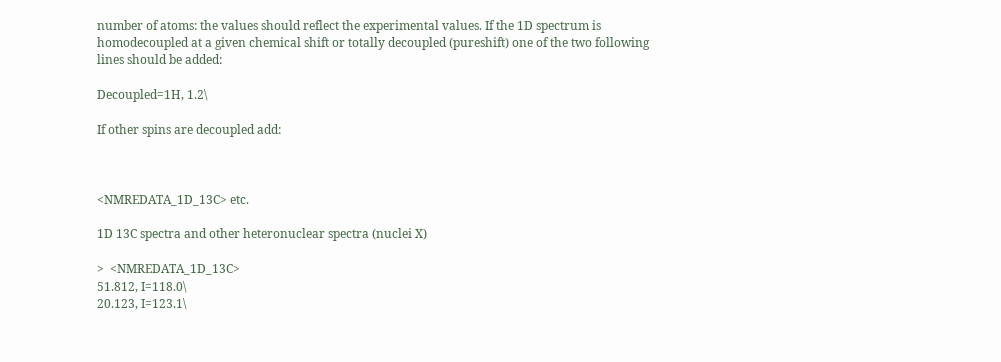number of atoms: the values should reflect the experimental values. If the 1D spectrum is homodecoupled at a given chemical shift or totally decoupled (pureshift) one of the two following lines should be added:

Decoupled=1H, 1.2\

If other spins are decoupled add:



<NMREDATA_1D_13C> etc.

1D 13C spectra and other heteronuclear spectra (nuclei X)

>  <NMREDATA_1D_13C>
51.812, I=118.0\
20.123, I=123.1\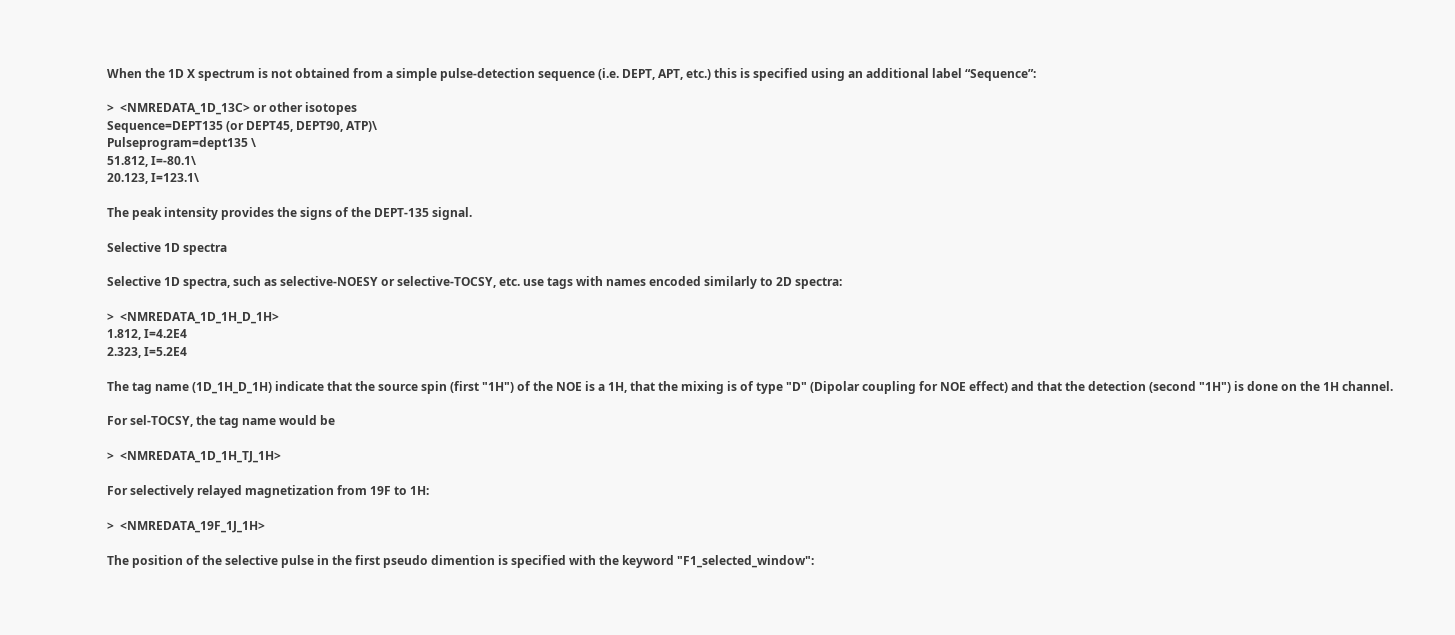When the 1D X spectrum is not obtained from a simple pulse-detection sequence (i.e. DEPT, APT, etc.) this is specified using an additional label “Sequence”:

>  <NMREDATA_1D_13C> or other isotopes
Sequence=DEPT135 (or DEPT45, DEPT90, ATP)\
Pulseprogram=dept135 \
51.812, I=-80.1\
20.123, I=123.1\

The peak intensity provides the signs of the DEPT-135 signal.

Selective 1D spectra

Selective 1D spectra, such as selective-NOESY or selective-TOCSY, etc. use tags with names encoded similarly to 2D spectra:

>  <NMREDATA_1D_1H_D_1H>
1.812, I=4.2E4
2.323, I=5.2E4

The tag name (1D_1H_D_1H) indicate that the source spin (first "1H") of the NOE is a 1H, that the mixing is of type "D" (Dipolar coupling for NOE effect) and that the detection (second "1H") is done on the 1H channel.

For sel-TOCSY, the tag name would be

>  <NMREDATA_1D_1H_TJ_1H>

For selectively relayed magnetization from 19F to 1H:

>  <NMREDATA_19F_1J_1H>

The position of the selective pulse in the first pseudo dimention is specified with the keyword "F1_selected_window":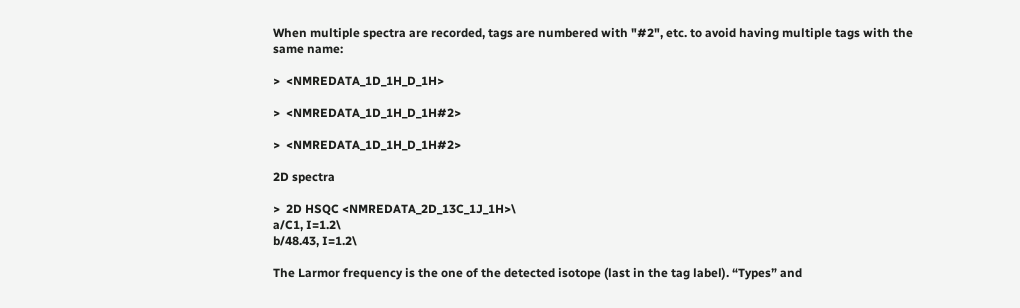When multiple spectra are recorded, tags are numbered with "#2", etc. to avoid having multiple tags with the same name:

>  <NMREDATA_1D_1H_D_1H>

>  <NMREDATA_1D_1H_D_1H#2>

>  <NMREDATA_1D_1H_D_1H#2>

2D spectra

>  2D HSQC <NMREDATA_2D_13C_1J_1H>\
a/C1, I=1.2\
b/48.43, I=1.2\

The Larmor frequency is the one of the detected isotope (last in the tag label). “Types” and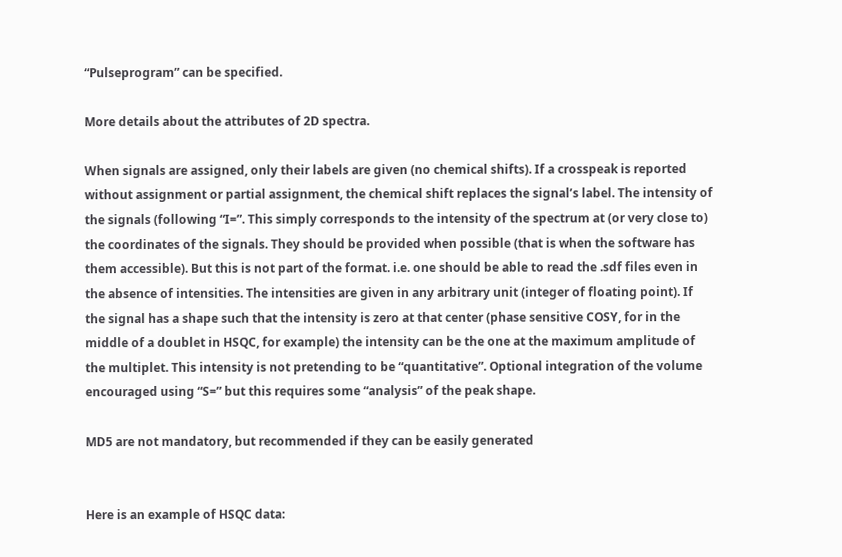“Pulseprogram” can be specified.

More details about the attributes of 2D spectra.

When signals are assigned, only their labels are given (no chemical shifts). If a crosspeak is reported without assignment or partial assignment, the chemical shift replaces the signal’s label. The intensity of the signals (following “I=”. This simply corresponds to the intensity of the spectrum at (or very close to) the coordinates of the signals. They should be provided when possible (that is when the software has them accessible). But this is not part of the format. i.e. one should be able to read the .sdf files even in the absence of intensities. The intensities are given in any arbitrary unit (integer of floating point). If the signal has a shape such that the intensity is zero at that center (phase sensitive COSY, for in the middle of a doublet in HSQC, for example) the intensity can be the one at the maximum amplitude of the multiplet. This intensity is not pretending to be “quantitative”. Optional integration of the volume encouraged using “S=” but this requires some “analysis” of the peak shape.

MD5 are not mandatory, but recommended if they can be easily generated


Here is an example of HSQC data: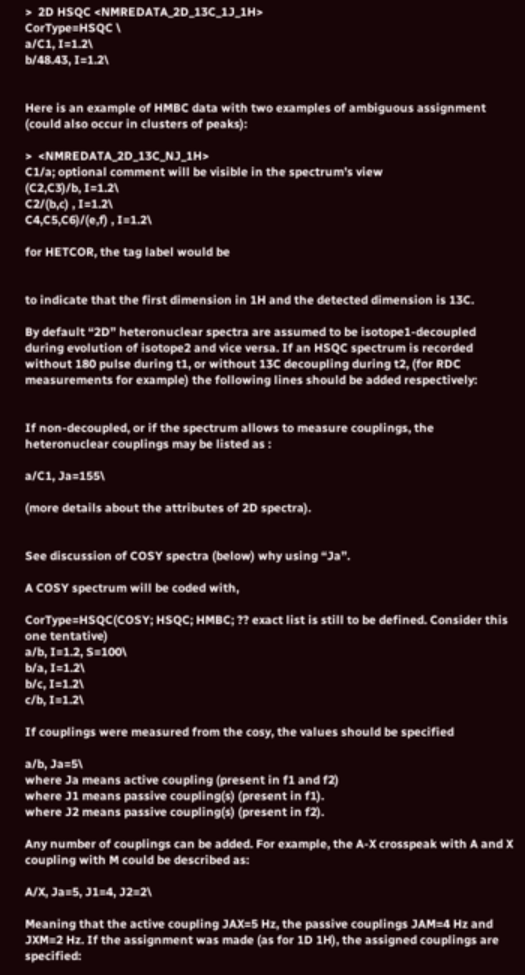>  2D HSQC <NMREDATA_2D_13C_1J_1H>
CorType=HSQC \
a/C1, I=1.2\
b/48.43, I=1.2\


Here is an example of HMBC data with two examples of ambiguous assignment (could also occur in clusters of peaks):

>  <NMREDATA_2D_13C_NJ_1H>
C1/a; optional comment will be visible in the spectrum’s view
(C2,C3)/b, I=1.2\
C2/(b,c) , I=1.2\
C4,C5,C6)/(e,f) , I=1.2\

for HETCOR, the tag label would be


to indicate that the first dimension in 1H and the detected dimension is 13C.

By default “2D” heteronuclear spectra are assumed to be isotope1-decoupled during evolution of isotope2 and vice versa. If an HSQC spectrum is recorded without 180 pulse during t1, or without 13C decoupling during t2, (for RDC measurements for example) the following lines should be added respectively:


If non-decoupled, or if the spectrum allows to measure couplings, the heteronuclear couplings may be listed as :

a/C1, Ja=155\

(more details about the attributes of 2D spectra).


See discussion of COSY spectra (below) why using “Ja”.

A COSY spectrum will be coded with,

CorType=HSQC(COSY; HSQC; HMBC; ?? exact list is still to be defined. Consider this one tentative)
a/b, I=1.2, S=100\
b/a, I=1.2\
b/c, I=1.2\
c/b, I=1.2\

If couplings were measured from the cosy, the values should be specified

a/b, Ja=5\
where Ja means active coupling (present in f1 and f2)
where J1 means passive coupling(s) (present in f1).
where J2 means passive coupling(s) (present in f2).

Any number of couplings can be added. For example, the A-X crosspeak with A and X coupling with M could be described as:

A/X, Ja=5, J1=4, J2=2\

Meaning that the active coupling JAX=5 Hz, the passive couplings JAM=4 Hz and JXM=2 Hz. If the assignment was made (as for 1D 1H), the assigned couplings are specified: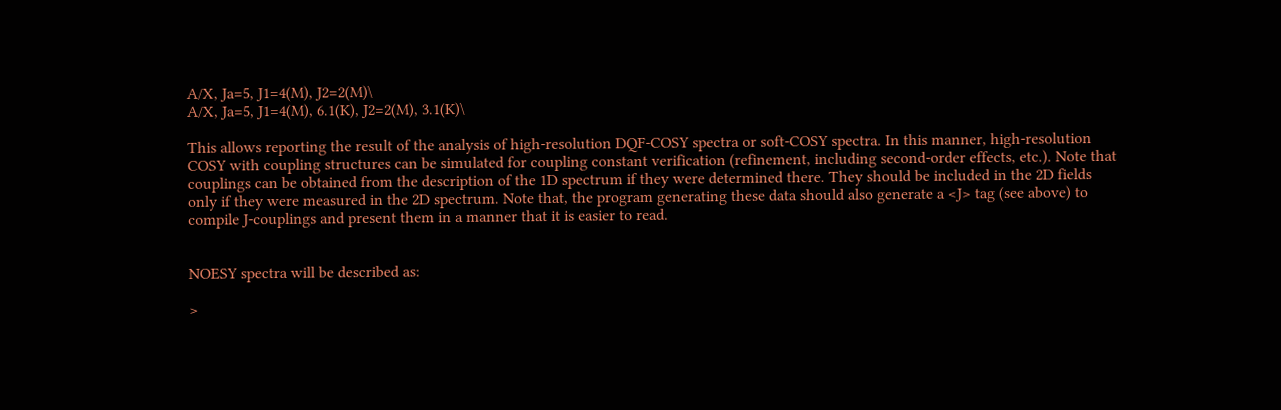A/X, Ja=5, J1=4(M), J2=2(M)\
A/X, Ja=5, J1=4(M), 6.1(K), J2=2(M), 3.1(K)\

This allows reporting the result of the analysis of high-resolution DQF-COSY spectra or soft-COSY spectra. In this manner, high-resolution COSY with coupling structures can be simulated for coupling constant verification (refinement, including second-order effects, etc.). Note that couplings can be obtained from the description of the 1D spectrum if they were determined there. They should be included in the 2D fields only if they were measured in the 2D spectrum. Note that, the program generating these data should also generate a <J> tag (see above) to compile J-couplings and present them in a manner that it is easier to read.


NOESY spectra will be described as:

>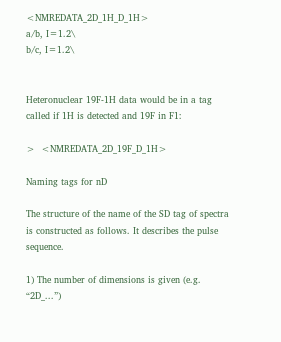<NMREDATA_2D_1H_D_1H>
a/b, I=1.2\
b/c, I=1.2\


Heteronuclear 19F-1H data would be in a tag called if 1H is detected and 19F in F1:

>  <NMREDATA_2D_19F_D_1H>

Naming tags for nD

The structure of the name of the SD tag of spectra is constructed as follows. It describes the pulse sequence.

1) The number of dimensions is given (e.g. “2D_...”)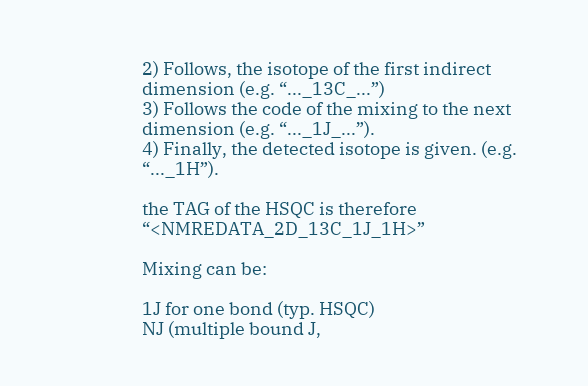2) Follows, the isotope of the first indirect dimension (e.g. “..._13C_...”)
3) Follows the code of the mixing to the next dimension (e.g. “..._1J_...”).
4) Finally, the detected isotope is given. (e.g. “..._1H”).

the TAG of the HSQC is therefore “<NMREDATA_2D_13C_1J_1H>”

Mixing can be:

1J for one bond (typ. HSQC)
NJ (multiple bound J,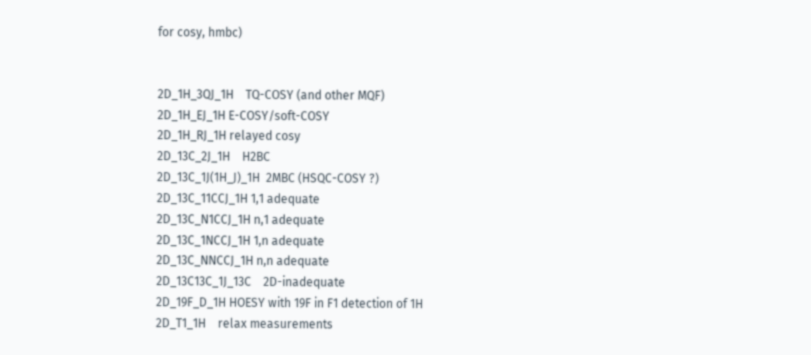for cosy, hmbc)


2D_1H_3QJ_1H    TQ-COSY (and other MQF)
2D_1H_EJ_1H E-COSY/soft-COSY
2D_1H_RJ_1H relayed cosy
2D_13C_2J_1H    H2BC
2D_13C_1J(1H_J)_1H  2MBC (HSQC-COSY ?)
2D_13C_11CCJ_1H 1,1 adequate
2D_13C_N1CCJ_1H n,1 adequate
2D_13C_1NCCJ_1H 1,n adequate
2D_13C_NNCCJ_1H n,n adequate
2D_13C13C_1J_13C    2D-inadequate
2D_19F_D_1H HOESY with 19F in F1 detection of 1H
2D_T1_1H    relax measurements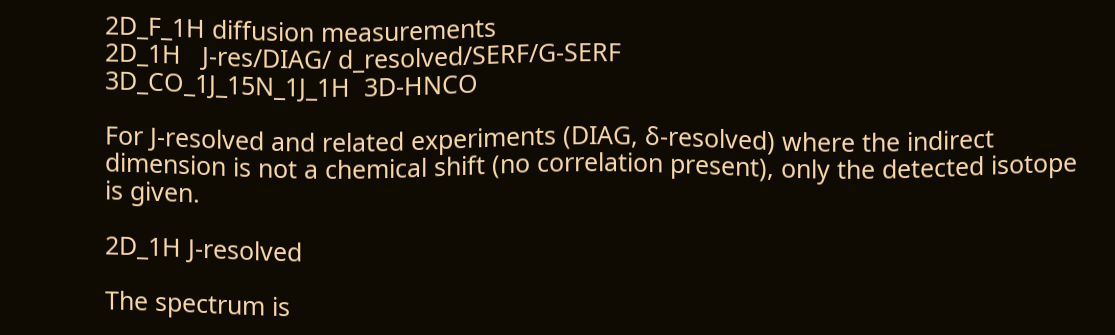2D_F_1H diffusion measurements
2D_1H   J-res/DIAG/ d_resolved/SERF/G-SERF
3D_CO_1J_15N_1J_1H  3D-HNCO

For J-resolved and related experiments (DIAG, δ-resolved) where the indirect dimension is not a chemical shift (no correlation present), only the detected isotope is given.

2D_1H J-resolved

The spectrum is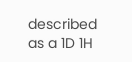described as a 1D 1H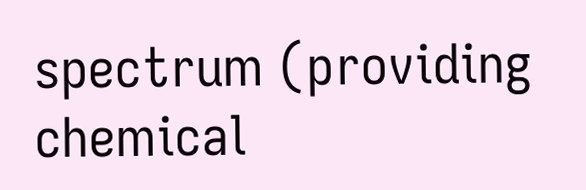spectrum (providing chemical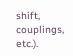shift, couplings, etc.).